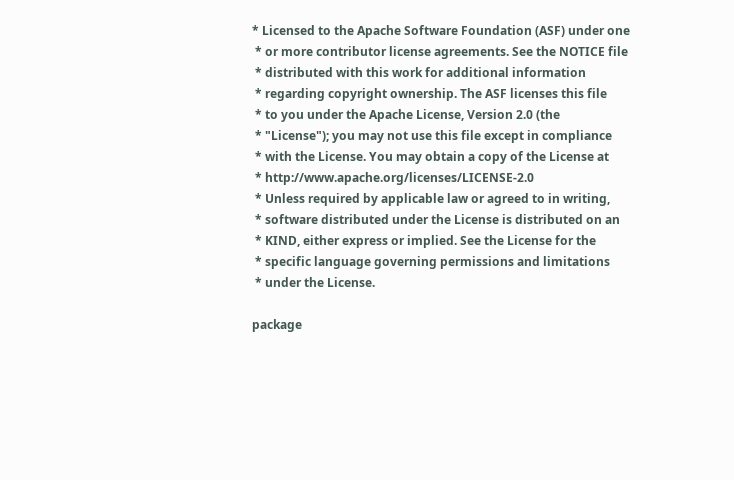* Licensed to the Apache Software Foundation (ASF) under one
 * or more contributor license agreements. See the NOTICE file
 * distributed with this work for additional information
 * regarding copyright ownership. The ASF licenses this file
 * to you under the Apache License, Version 2.0 (the
 * "License"); you may not use this file except in compliance
 * with the License. You may obtain a copy of the License at
 * http://www.apache.org/licenses/LICENSE-2.0
 * Unless required by applicable law or agreed to in writing,
 * software distributed under the License is distributed on an
 * KIND, either express or implied. See the License for the
 * specific language governing permissions and limitations
 * under the License.

package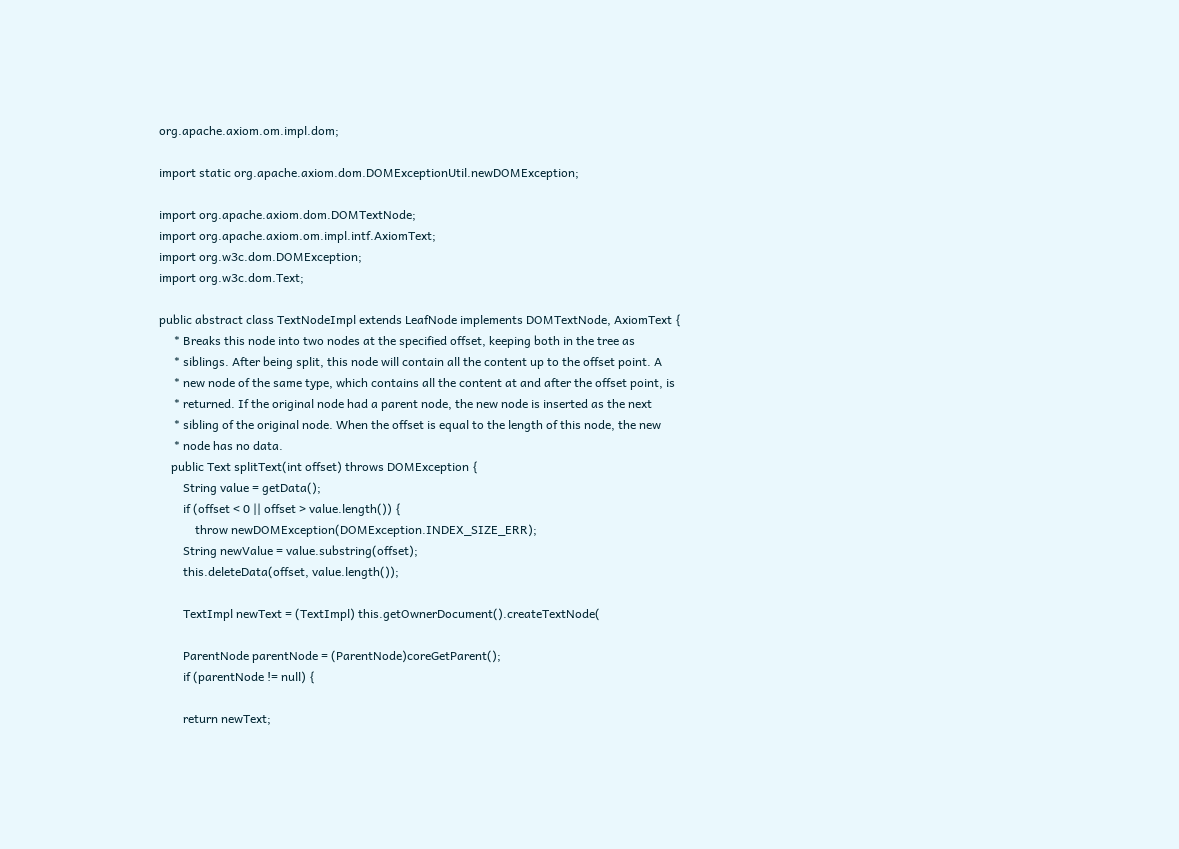org.apache.axiom.om.impl.dom;

import static org.apache.axiom.dom.DOMExceptionUtil.newDOMException;

import org.apache.axiom.dom.DOMTextNode;
import org.apache.axiom.om.impl.intf.AxiomText;
import org.w3c.dom.DOMException;
import org.w3c.dom.Text;

public abstract class TextNodeImpl extends LeafNode implements DOMTextNode, AxiomText {
     * Breaks this node into two nodes at the specified offset, keeping both in the tree as
     * siblings. After being split, this node will contain all the content up to the offset point. A
     * new node of the same type, which contains all the content at and after the offset point, is
     * returned. If the original node had a parent node, the new node is inserted as the next
     * sibling of the original node. When the offset is equal to the length of this node, the new
     * node has no data.
    public Text splitText(int offset) throws DOMException {
        String value = getData();
        if (offset < 0 || offset > value.length()) {
            throw newDOMException(DOMException.INDEX_SIZE_ERR);
        String newValue = value.substring(offset);
        this.deleteData(offset, value.length());

        TextImpl newText = (TextImpl) this.getOwnerDocument().createTextNode(

        ParentNode parentNode = (ParentNode)coreGetParent();
        if (parentNode != null) {

        return newText;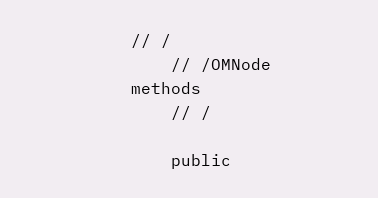// /
    // /OMNode methods
    // /

    public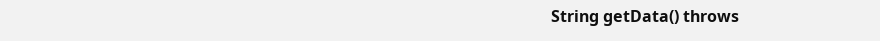String getData() throws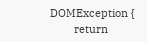DOMException {
        return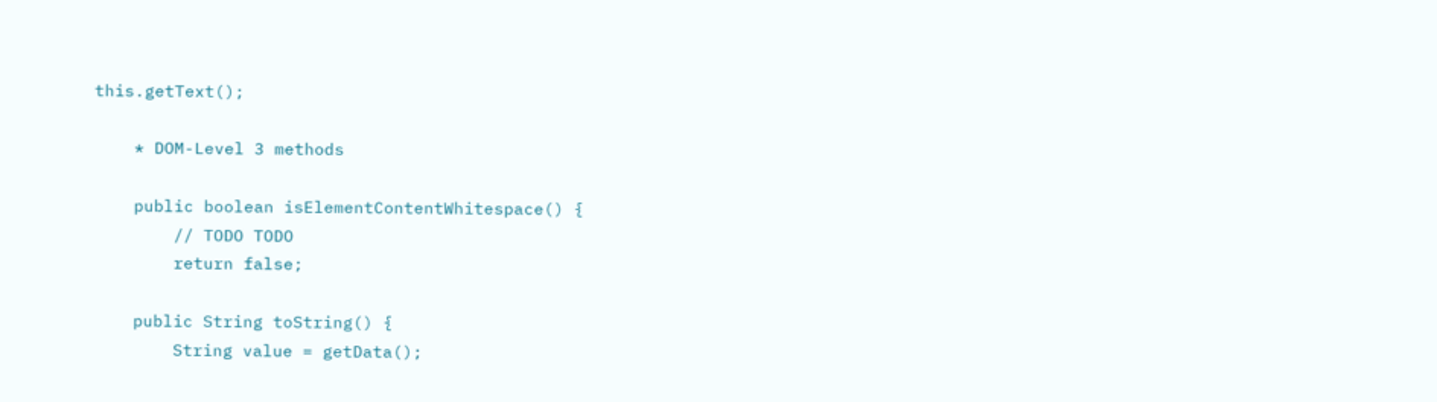this.getText();

    * DOM-Level 3 methods

    public boolean isElementContentWhitespace() {
        // TODO TODO
        return false;

    public String toString() {
        String value = getData();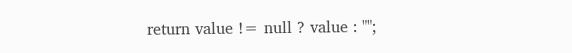return value != null ? value : "";